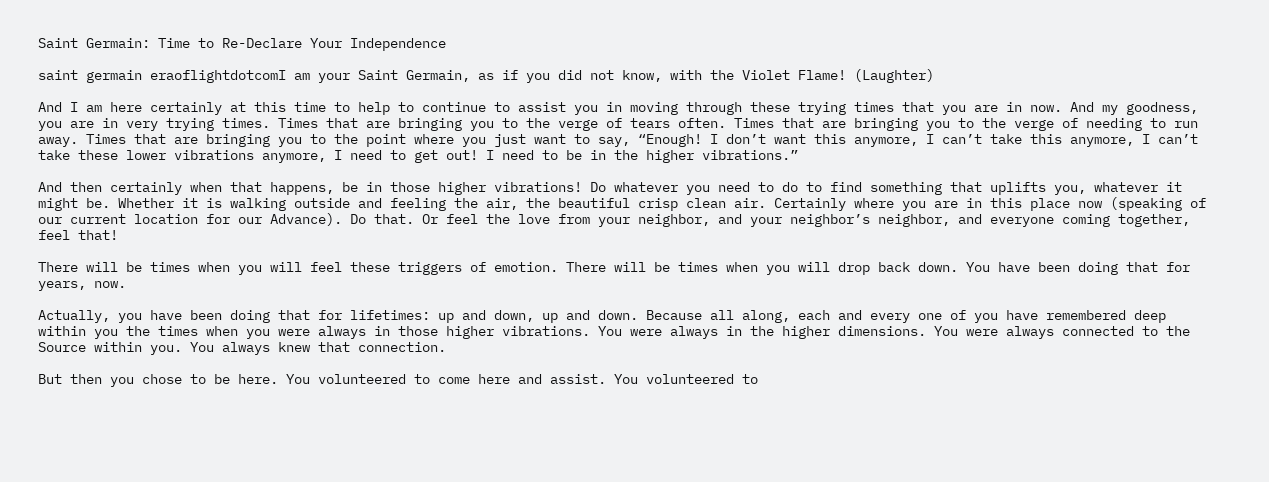Saint Germain: Time to Re-Declare Your Independence

saint germain eraoflightdotcomI am your Saint Germain, as if you did not know, with the Violet Flame! (Laughter)

And I am here certainly at this time to help to continue to assist you in moving through these trying times that you are in now. And my goodness, you are in very trying times. Times that are bringing you to the verge of tears often. Times that are bringing you to the verge of needing to run away. Times that are bringing you to the point where you just want to say, “Enough! I don’t want this anymore, I can’t take this anymore, I can’t take these lower vibrations anymore, I need to get out! I need to be in the higher vibrations.”

And then certainly when that happens, be in those higher vibrations! Do whatever you need to do to find something that uplifts you, whatever it might be. Whether it is walking outside and feeling the air, the beautiful crisp clean air. Certainly where you are in this place now (speaking of our current location for our Advance). Do that. Or feel the love from your neighbor, and your neighbor’s neighbor, and everyone coming together, feel that!

There will be times when you will feel these triggers of emotion. There will be times when you will drop back down. You have been doing that for years, now.

Actually, you have been doing that for lifetimes: up and down, up and down. Because all along, each and every one of you have remembered deep within you the times when you were always in those higher vibrations. You were always in the higher dimensions. You were always connected to the Source within you. You always knew that connection.

But then you chose to be here. You volunteered to come here and assist. You volunteered to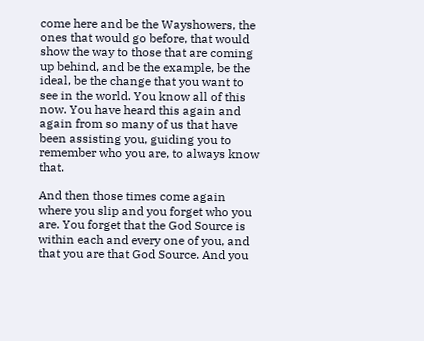come here and be the Wayshowers, the ones that would go before, that would show the way to those that are coming up behind, and be the example, be the ideal, be the change that you want to see in the world. You know all of this now. You have heard this again and again from so many of us that have been assisting you, guiding you to remember who you are, to always know that.

And then those times come again where you slip and you forget who you are. You forget that the God Source is within each and every one of you, and that you are that God Source. And you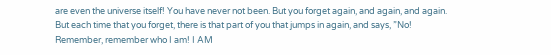are even the universe itself! You have never not been. But you forget again, and again, and again. But each time that you forget, there is that part of you that jumps in again, and says, ”No! Remember, remember who I am! I AM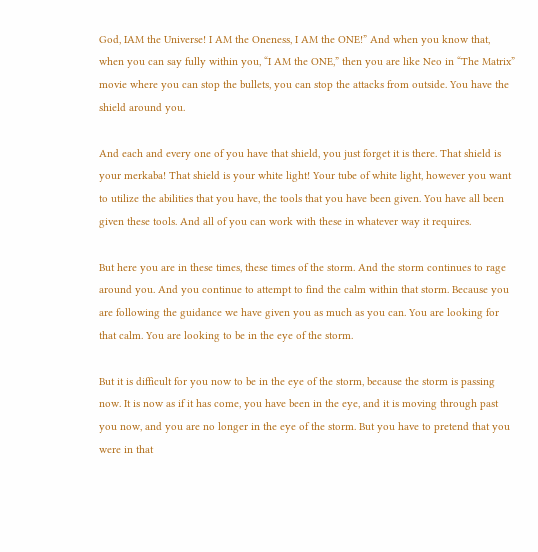God, IAM the Universe! I AM the Oneness, I AM the ONE!” And when you know that, when you can say fully within you, “I AM the ONE,” then you are like Neo in “The Matrix” movie where you can stop the bullets, you can stop the attacks from outside. You have the shield around you.

And each and every one of you have that shield, you just forget it is there. That shield is your merkaba! That shield is your white light! Your tube of white light, however you want to utilize the abilities that you have, the tools that you have been given. You have all been given these tools. And all of you can work with these in whatever way it requires.

But here you are in these times, these times of the storm. And the storm continues to rage around you. And you continue to attempt to find the calm within that storm. Because you are following the guidance we have given you as much as you can. You are looking for that calm. You are looking to be in the eye of the storm.

But it is difficult for you now to be in the eye of the storm, because the storm is passing now. It is now as if it has come, you have been in the eye, and it is moving through past you now, and you are no longer in the eye of the storm. But you have to pretend that you were in that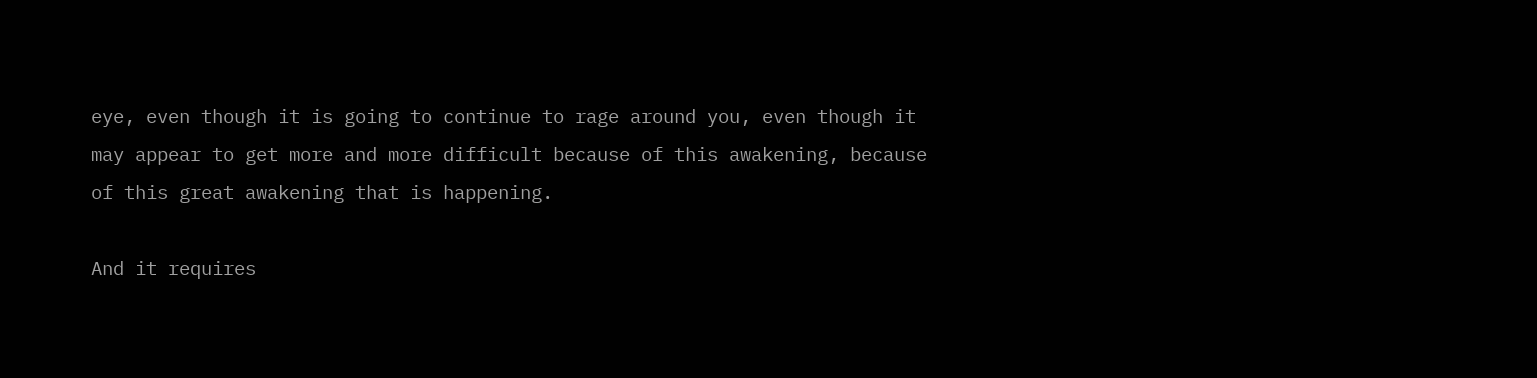eye, even though it is going to continue to rage around you, even though it may appear to get more and more difficult because of this awakening, because of this great awakening that is happening.

And it requires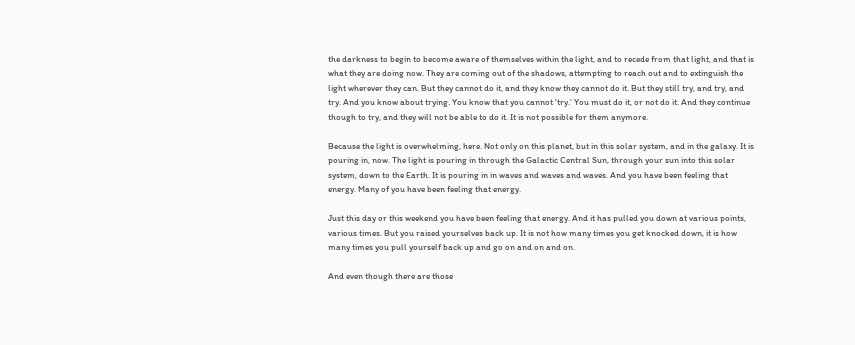the darkness to begin to become aware of themselves within the light, and to recede from that light, and that is what they are doing now. They are coming out of the shadows, attempting to reach out and to extinguish the light wherever they can. But they cannot do it, and they know they cannot do it. But they still try, and try, and try. And you know about trying. You know that you cannot ‘try.’ You must do it, or not do it. And they continue though to try, and they will not be able to do it. It is not possible for them anymore.

Because the light is overwhelming, here. Not only on this planet, but in this solar system, and in the galaxy. It is pouring in, now. The light is pouring in through the Galactic Central Sun, through your sun into this solar system, down to the Earth. It is pouring in in waves and waves and waves. And you have been feeling that energy. Many of you have been feeling that energy.

Just this day or this weekend you have been feeling that energy. And it has pulled you down at various points, various times. But you raised yourselves back up. It is not how many times you get knocked down, it is how many times you pull yourself back up and go on and on and on.

And even though there are those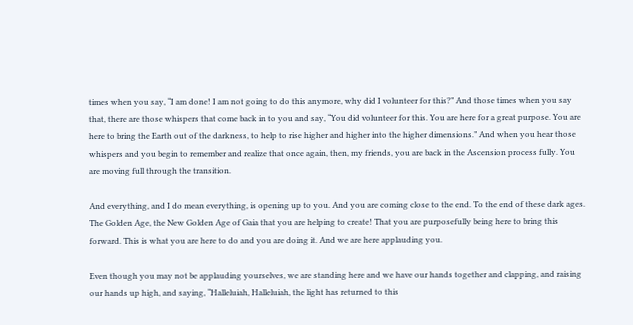times when you say, “I am done! I am not going to do this anymore, why did I volunteer for this?” And those times when you say that, there are those whispers that come back in to you and say, “You did volunteer for this. You are here for a great purpose. You are here to bring the Earth out of the darkness, to help to rise higher and higher into the higher dimensions.” And when you hear those whispers and you begin to remember and realize that once again, then, my friends, you are back in the Ascension process fully. You are moving full through the transition.

And everything, and I do mean everything, is opening up to you. And you are coming close to the end. To the end of these dark ages. The Golden Age, the New Golden Age of Gaia that you are helping to create! That you are purposefully being here to bring this forward. This is what you are here to do and you are doing it. And we are here applauding you.

Even though you may not be applauding yourselves, we are standing here and we have our hands together and clapping, and raising our hands up high, and saying, “Halleluiah, Halleluiah, the light has returned to this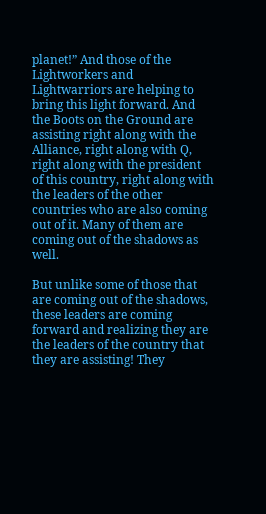planet!” And those of the Lightworkers and Lightwarriors are helping to bring this light forward. And the Boots on the Ground are assisting right along with the Alliance, right along with Q, right along with the president of this country, right along with the leaders of the other countries who are also coming out of it. Many of them are coming out of the shadows as well.

But unlike some of those that are coming out of the shadows, these leaders are coming forward and realizing they are the leaders of the country that they are assisting! They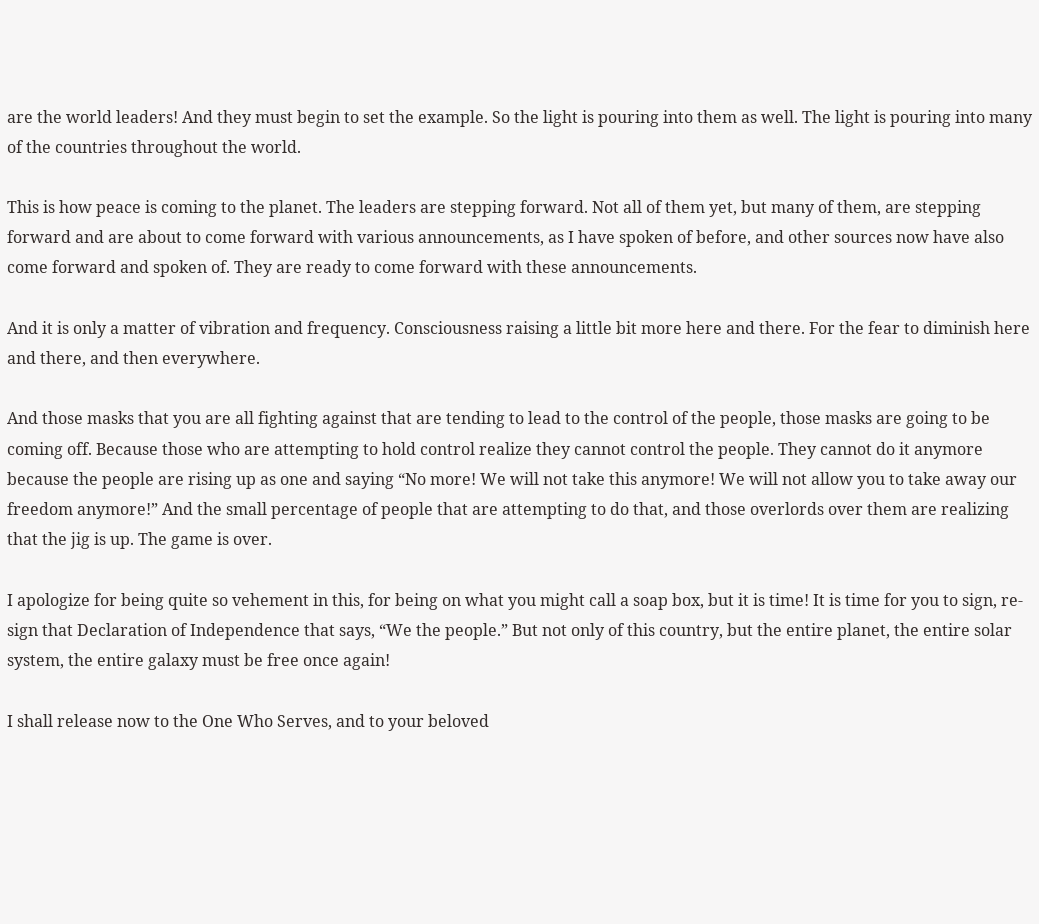are the world leaders! And they must begin to set the example. So the light is pouring into them as well. The light is pouring into many of the countries throughout the world.

This is how peace is coming to the planet. The leaders are stepping forward. Not all of them yet, but many of them, are stepping forward and are about to come forward with various announcements, as I have spoken of before, and other sources now have also come forward and spoken of. They are ready to come forward with these announcements.

And it is only a matter of vibration and frequency. Consciousness raising a little bit more here and there. For the fear to diminish here and there, and then everywhere.

And those masks that you are all fighting against that are tending to lead to the control of the people, those masks are going to be coming off. Because those who are attempting to hold control realize they cannot control the people. They cannot do it anymore because the people are rising up as one and saying “No more! We will not take this anymore! We will not allow you to take away our freedom anymore!” And the small percentage of people that are attempting to do that, and those overlords over them are realizing that the jig is up. The game is over.

I apologize for being quite so vehement in this, for being on what you might call a soap box, but it is time! It is time for you to sign, re-sign that Declaration of Independence that says, “We the people.” But not only of this country, but the entire planet, the entire solar system, the entire galaxy must be free once again!

I shall release now to the One Who Serves, and to your beloved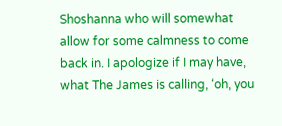Shoshanna who will somewhat allow for some calmness to come back in. I apologize if I may have, what The James is calling, ‘oh, you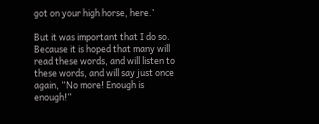got on your high horse, here.’

But it was important that I do so. Because it is hoped that many will read these words, and will listen to these words, and will say just once again, “No more! Enough is enough!”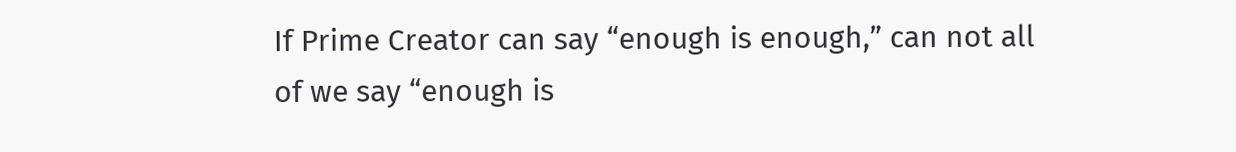If Prime Creator can say “enough is enough,” can not all of we say “enough is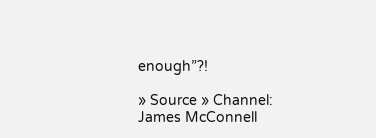enough”?!

» Source » Channel: James McConnell